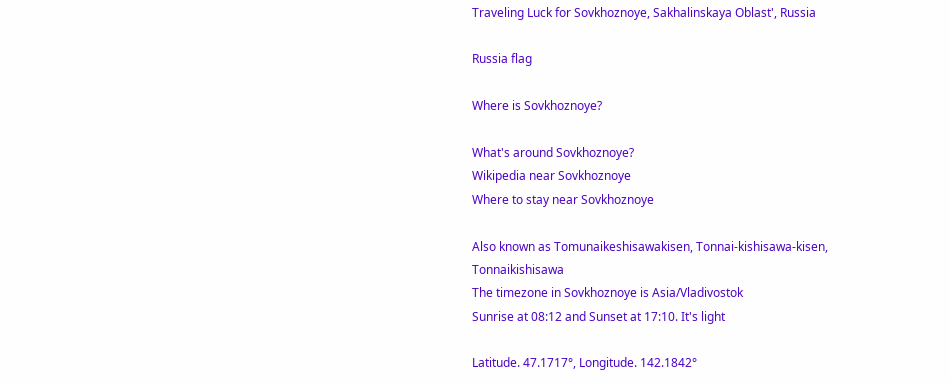Traveling Luck for Sovkhoznoye, Sakhalinskaya Oblast', Russia

Russia flag

Where is Sovkhoznoye?

What's around Sovkhoznoye?
Wikipedia near Sovkhoznoye
Where to stay near Sovkhoznoye

Also known as Tomunaikeshisawakisen, Tonnai-kishisawa-kisen, Tonnaikishisawa
The timezone in Sovkhoznoye is Asia/Vladivostok
Sunrise at 08:12 and Sunset at 17:10. It's light

Latitude. 47.1717°, Longitude. 142.1842°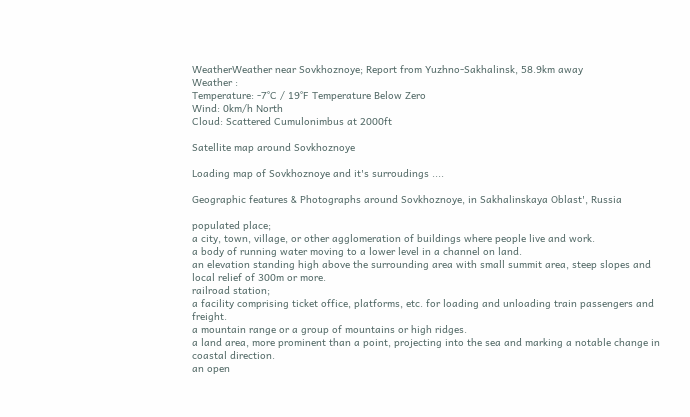WeatherWeather near Sovkhoznoye; Report from Yuzhno-Sakhalinsk, 58.9km away
Weather :
Temperature: -7°C / 19°F Temperature Below Zero
Wind: 0km/h North
Cloud: Scattered Cumulonimbus at 2000ft

Satellite map around Sovkhoznoye

Loading map of Sovkhoznoye and it's surroudings ....

Geographic features & Photographs around Sovkhoznoye, in Sakhalinskaya Oblast', Russia

populated place;
a city, town, village, or other agglomeration of buildings where people live and work.
a body of running water moving to a lower level in a channel on land.
an elevation standing high above the surrounding area with small summit area, steep slopes and local relief of 300m or more.
railroad station;
a facility comprising ticket office, platforms, etc. for loading and unloading train passengers and freight.
a mountain range or a group of mountains or high ridges.
a land area, more prominent than a point, projecting into the sea and marking a notable change in coastal direction.
an open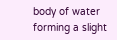body of water forming a slight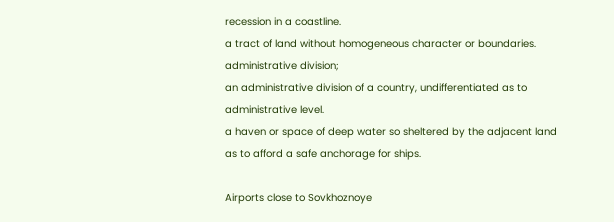recession in a coastline.
a tract of land without homogeneous character or boundaries.
administrative division;
an administrative division of a country, undifferentiated as to administrative level.
a haven or space of deep water so sheltered by the adjacent land as to afford a safe anchorage for ships.

Airports close to Sovkhoznoye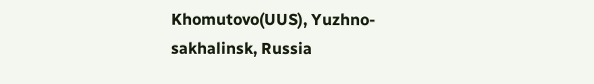Khomutovo(UUS), Yuzhno-sakhalinsk, Russia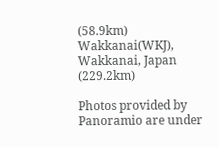(58.9km)
Wakkanai(WKJ), Wakkanai, Japan (229.2km)

Photos provided by Panoramio are under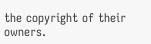the copyright of their owners.